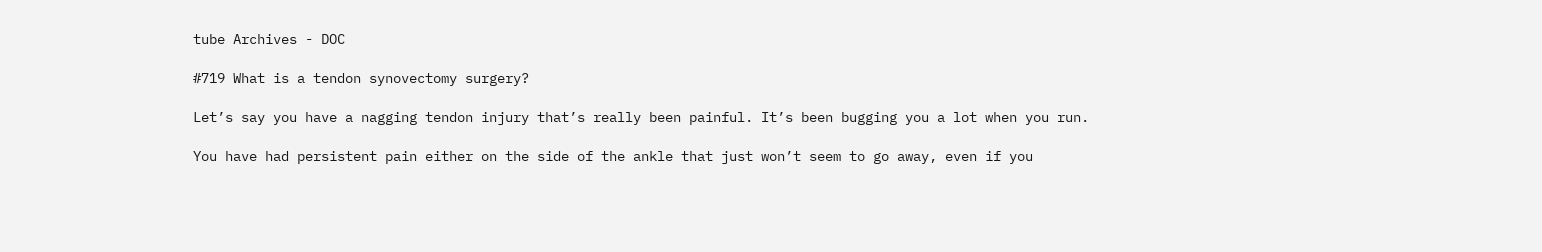tube Archives - DOC

#719 What is a tendon synovectomy surgery?

Let’s say you have a nagging tendon injury that’s really been painful. It’s been bugging you a lot when you run.

You have had persistent pain either on the side of the ankle that just won’t seem to go away, even if you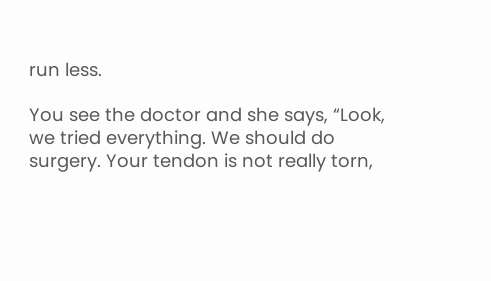run less.

You see the doctor and she says, “Look, we tried everything. We should do surgery. Your tendon is not really torn,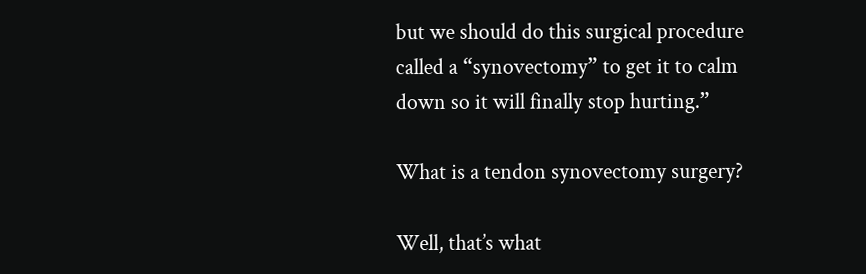but we should do this surgical procedure called a “synovectomy” to get it to calm down so it will finally stop hurting.”

What is a tendon synovectomy surgery?

Well, that’s what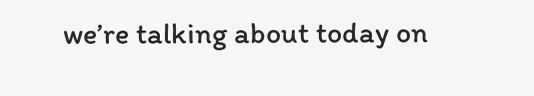we’re talking about today on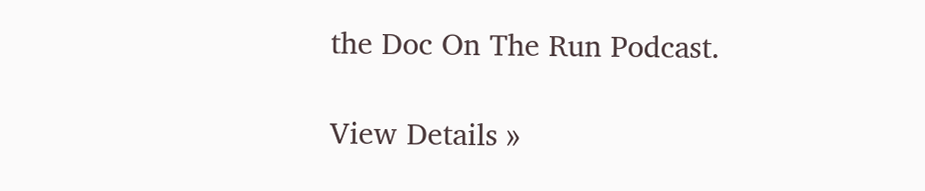the Doc On The Run Podcast.

View Details »